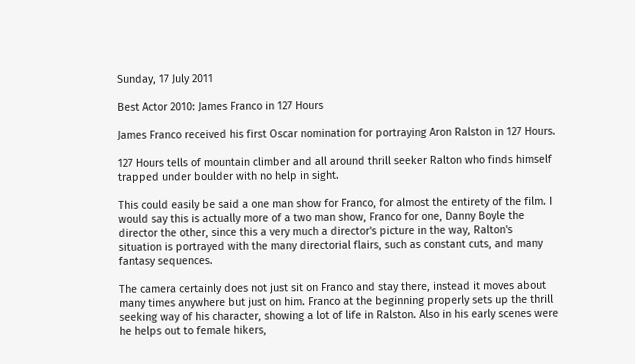Sunday, 17 July 2011

Best Actor 2010: James Franco in 127 Hours

James Franco received his first Oscar nomination for portraying Aron Ralston in 127 Hours.

127 Hours tells of mountain climber and all around thrill seeker Ralton who finds himself trapped under boulder with no help in sight.

This could easily be said a one man show for Franco, for almost the entirety of the film. I would say this is actually more of a two man show, Franco for one, Danny Boyle the director the other, since this a very much a director's picture in the way, Ralton's situation is portrayed with the many directorial flairs, such as constant cuts, and many fantasy sequences.

The camera certainly does not just sit on Franco and stay there, instead it moves about many times anywhere but just on him. Franco at the beginning properly sets up the thrill seeking way of his character, showing a lot of life in Ralston. Also in his early scenes were he helps out to female hikers,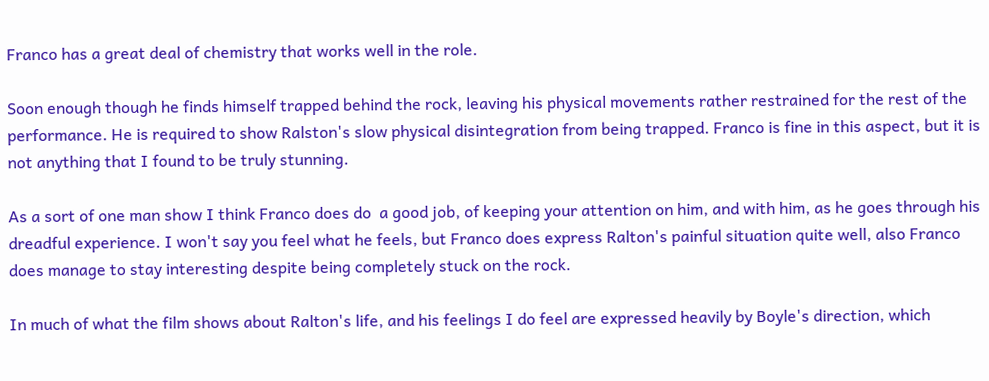Franco has a great deal of chemistry that works well in the role.

Soon enough though he finds himself trapped behind the rock, leaving his physical movements rather restrained for the rest of the performance. He is required to show Ralston's slow physical disintegration from being trapped. Franco is fine in this aspect, but it is not anything that I found to be truly stunning.

As a sort of one man show I think Franco does do  a good job, of keeping your attention on him, and with him, as he goes through his dreadful experience. I won't say you feel what he feels, but Franco does express Ralton's painful situation quite well, also Franco does manage to stay interesting despite being completely stuck on the rock.

In much of what the film shows about Ralton's life, and his feelings I do feel are expressed heavily by Boyle's direction, which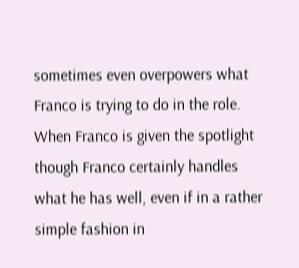sometimes even overpowers what Franco is trying to do in the role. When Franco is given the spotlight though Franco certainly handles what he has well, even if in a rather simple fashion in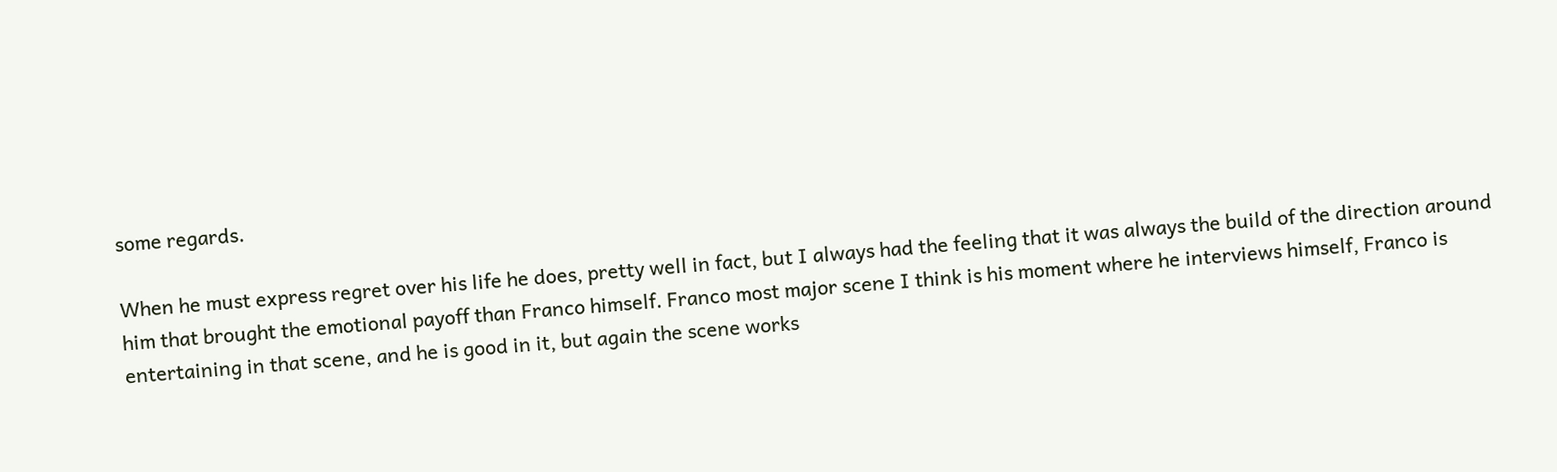some regards.

When he must express regret over his life he does, pretty well in fact, but I always had the feeling that it was always the build of the direction around him that brought the emotional payoff than Franco himself. Franco most major scene I think is his moment where he interviews himself, Franco is entertaining in that scene, and he is good in it, but again the scene works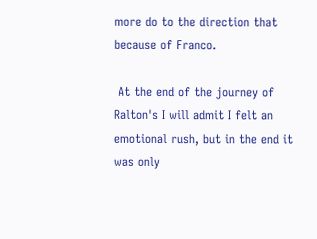more do to the direction that because of Franco.

 At the end of the journey of Ralton's I will admit I felt an emotional rush, but in the end it was only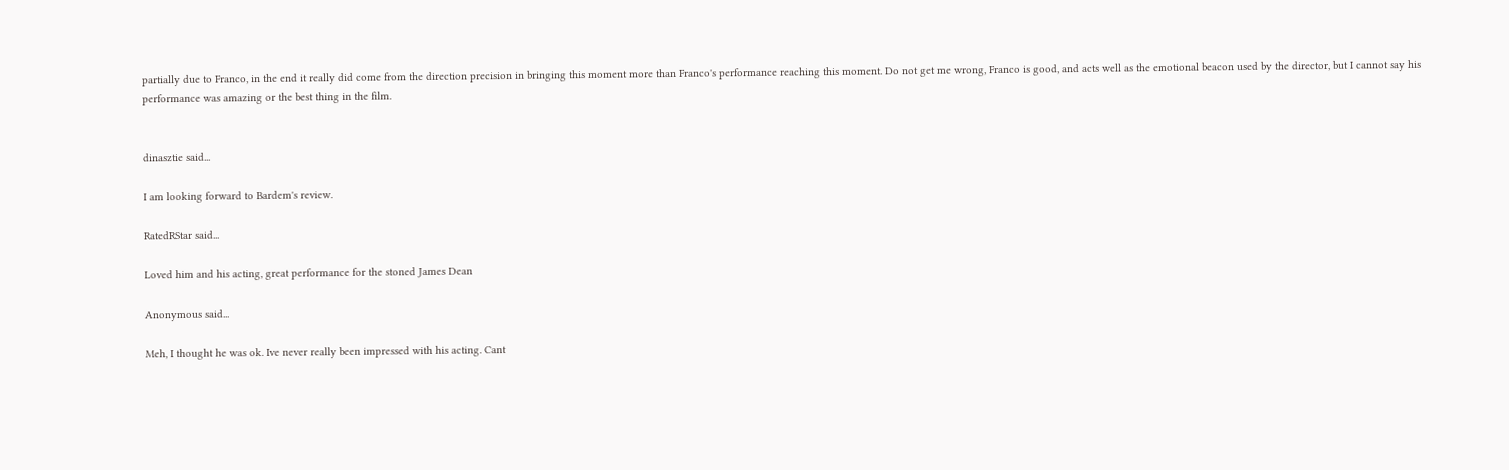partially due to Franco, in the end it really did come from the direction precision in bringing this moment more than Franco's performance reaching this moment. Do not get me wrong, Franco is good, and acts well as the emotional beacon used by the director, but I cannot say his performance was amazing or the best thing in the film.


dinasztie said...

I am looking forward to Bardem's review.

RatedRStar said...

Loved him and his acting, great performance for the stoned James Dean

Anonymous said...

Meh, I thought he was ok. Ive never really been impressed with his acting. Cant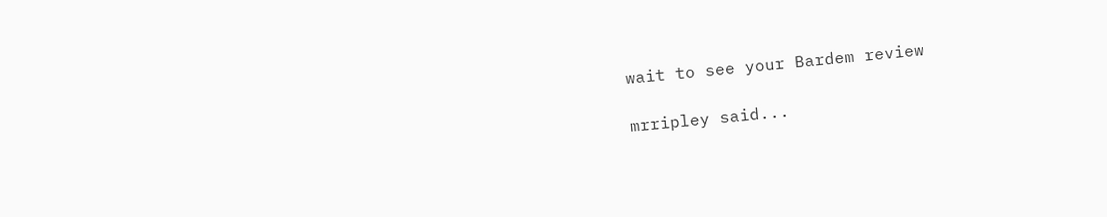wait to see your Bardem review

mrripley said...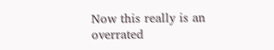Now this really is an overrated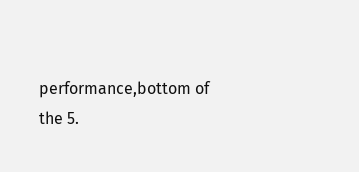performance,bottom of the 5.